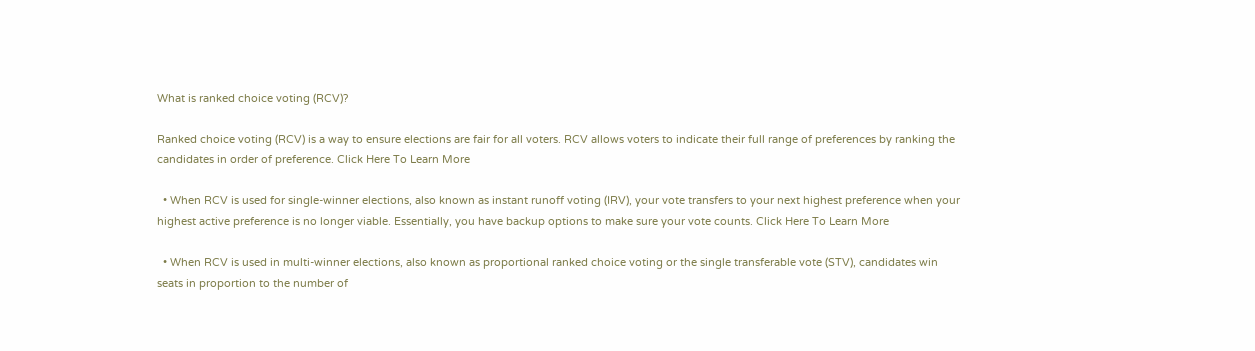What is ranked choice voting (RCV)?

Ranked choice voting (RCV) is a way to ensure elections are fair for all voters. RCV allows voters to indicate their full range of preferences by ranking the candidates in order of preference. Click Here To Learn More

  • When RCV is used for single-winner elections, also known as instant runoff voting (IRV), your vote transfers to your next highest preference when your highest active preference is no longer viable. Essentially, you have backup options to make sure your vote counts. Click Here To Learn More

  • When RCV is used in multi-winner elections, also known as proportional ranked choice voting or the single transferable vote (STV), candidates win seats in proportion to the number of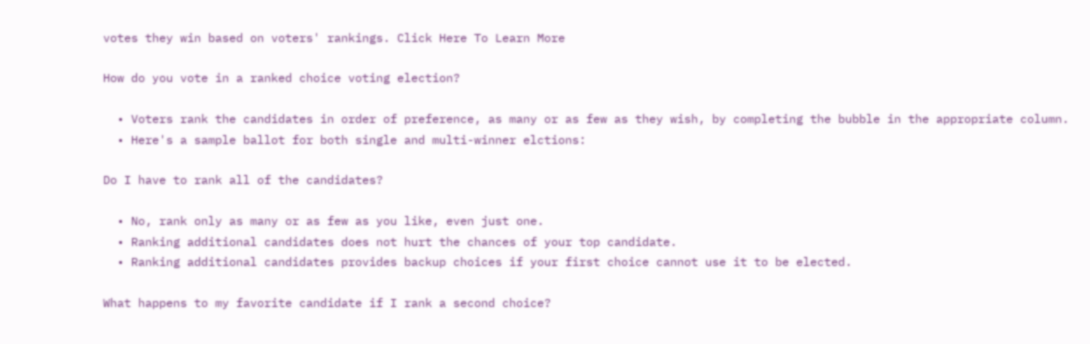votes they win based on voters' rankings. Click Here To Learn More

How do you vote in a ranked choice voting election?

  • Voters rank the candidates in order of preference, as many or as few as they wish, by completing the bubble in the appropriate column.
  • Here's a sample ballot for both single and multi-winner elctions:

Do I have to rank all of the candidates?

  • No, rank only as many or as few as you like, even just one.
  • Ranking additional candidates does not hurt the chances of your top candidate.
  • Ranking additional candidates provides backup choices if your first choice cannot use it to be elected.

What happens to my favorite candidate if I rank a second choice?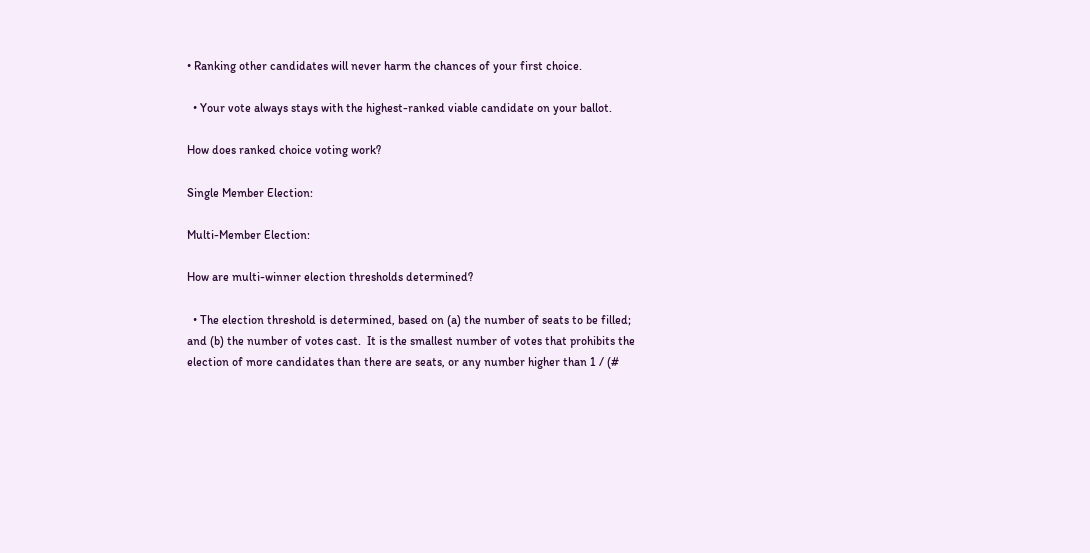• Ranking other candidates will never harm the chances of your first choice.

  • Your vote always stays with the highest-ranked viable candidate on your ballot.

How does ranked choice voting work?

Single Member Election:

Multi-Member Election:

How are multi-winner election thresholds determined?

  • The election threshold is determined, based on (a) the number of seats to be filled; and (b) the number of votes cast.  It is the smallest number of votes that prohibits the election of more candidates than there are seats, or any number higher than 1 / (#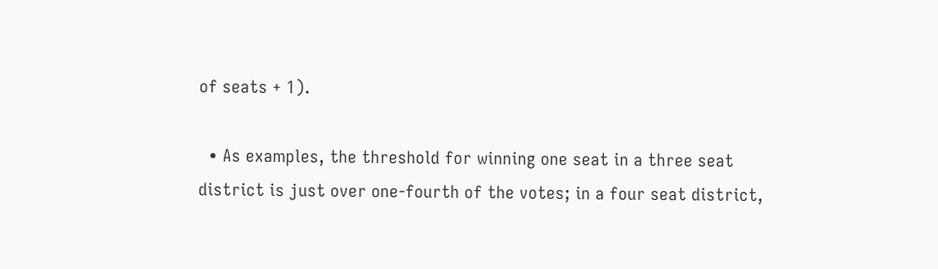of seats + 1).

  • As examples, the threshold for winning one seat in a three seat district is just over one-fourth of the votes; in a four seat district,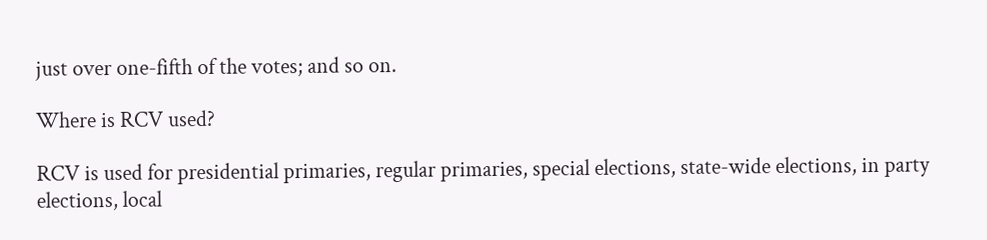just over one-fifth of the votes; and so on.

Where is RCV used?

RCV is used for presidential primaries, regular primaries, special elections, state-wide elections, in party elections, local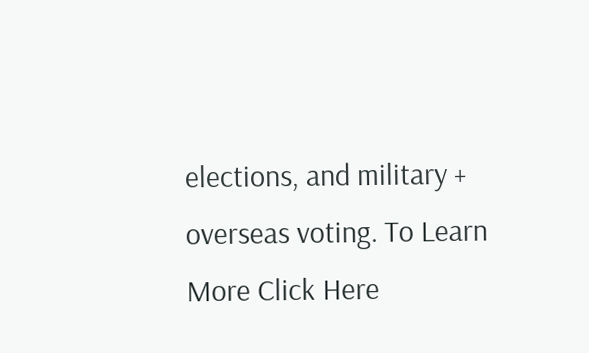elections, and military + overseas voting. To Learn More Click Here